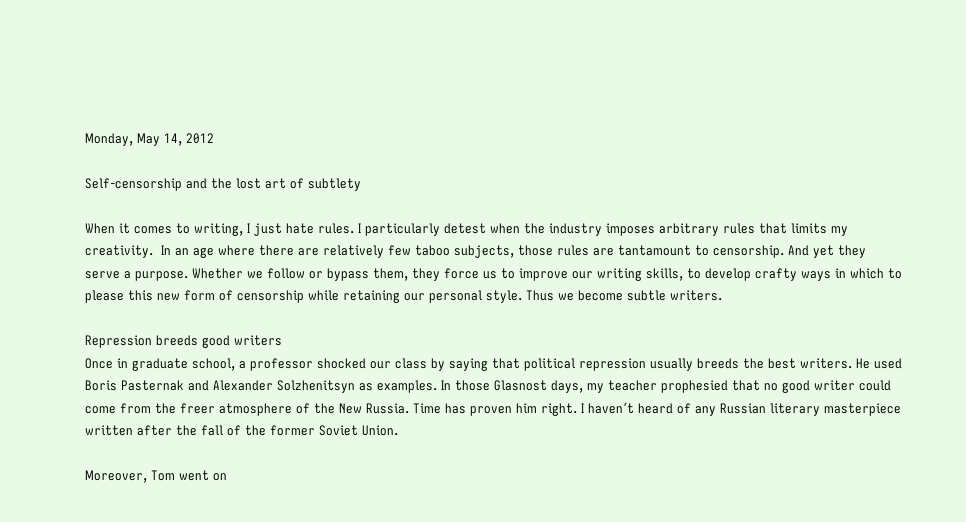Monday, May 14, 2012

Self-censorship and the lost art of subtlety

When it comes to writing, I just hate rules. I particularly detest when the industry imposes arbitrary rules that limits my creativity.  In an age where there are relatively few taboo subjects, those rules are tantamount to censorship. And yet they serve a purpose. Whether we follow or bypass them, they force us to improve our writing skills, to develop crafty ways in which to please this new form of censorship while retaining our personal style. Thus we become subtle writers.

Repression breeds good writers
Once in graduate school, a professor shocked our class by saying that political repression usually breeds the best writers. He used Boris Pasternak and Alexander Solzhenitsyn as examples. In those Glasnost days, my teacher prophesied that no good writer could come from the freer atmosphere of the New Russia. Time has proven him right. I haven´t heard of any Russian literary masterpiece written after the fall of the former Soviet Union.

Moreover, Tom went on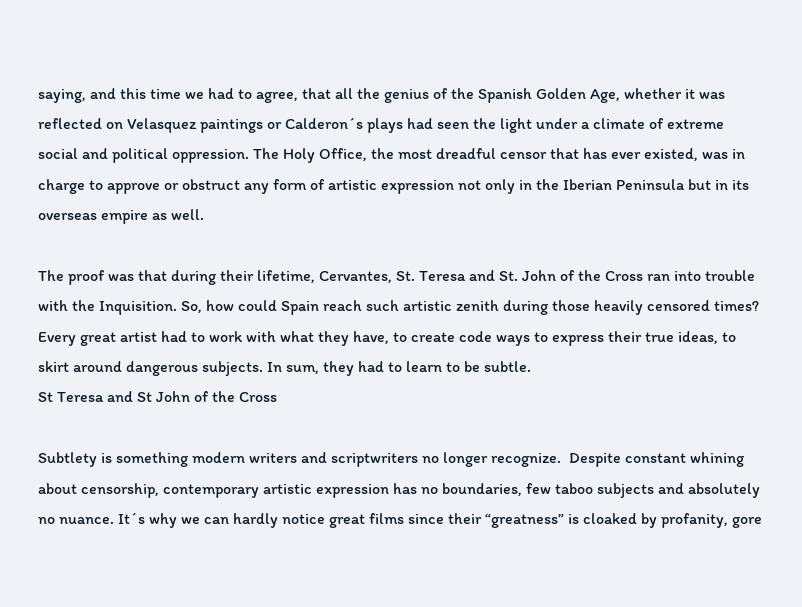saying, and this time we had to agree, that all the genius of the Spanish Golden Age, whether it was reflected on Velasquez paintings or Calderon´s plays had seen the light under a climate of extreme social and political oppression. The Holy Office, the most dreadful censor that has ever existed, was in charge to approve or obstruct any form of artistic expression not only in the Iberian Peninsula but in its overseas empire as well.

The proof was that during their lifetime, Cervantes, St. Teresa and St. John of the Cross ran into trouble with the Inquisition. So, how could Spain reach such artistic zenith during those heavily censored times? Every great artist had to work with what they have, to create code ways to express their true ideas, to skirt around dangerous subjects. In sum, they had to learn to be subtle.
St Teresa and St John of the Cross

Subtlety is something modern writers and scriptwriters no longer recognize.  Despite constant whining about censorship, contemporary artistic expression has no boundaries, few taboo subjects and absolutely no nuance. It´s why we can hardly notice great films since their “greatness” is cloaked by profanity, gore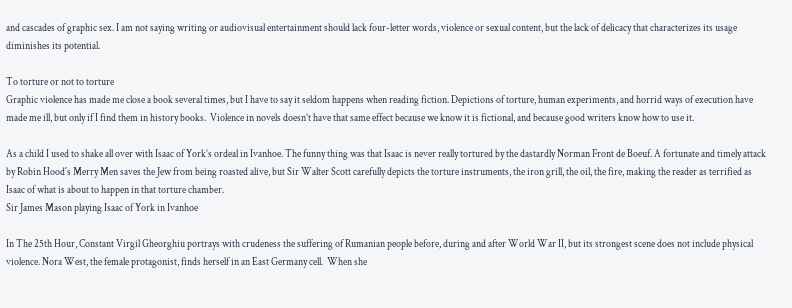and cascades of graphic sex. I am not saying writing or audiovisual entertainment should lack four-letter words, violence or sexual content, but the lack of delicacy that characterizes its usage diminishes its potential.

To torture or not to torture
Graphic violence has made me close a book several times, but I have to say it seldom happens when reading fiction. Depictions of torture, human experiments, and horrid ways of execution have made me ill, but only if I find them in history books.  Violence in novels doesn’t have that same effect because we know it is fictional, and because good writers know how to use it.

As a child I used to shake all over with Isaac of York’s ordeal in Ivanhoe. The funny thing was that Isaac is never really tortured by the dastardly Norman Front de Boeuf. A fortunate and timely attack by Robin Hood´s Merry Men saves the Jew from being roasted alive, but Sir Walter Scott carefully depicts the torture instruments, the iron grill, the oil, the fire, making the reader as terrified as Isaac of what is about to happen in that torture chamber.
Sir James Mason playing Isaac of York in Ivanhoe

In The 25th Hour, Constant Virgil Gheorghiu portrays with crudeness the suffering of Rumanian people before, during and after World War II, but its strongest scene does not include physical violence. Nora West, the female protagonist, finds herself in an East Germany cell.  When she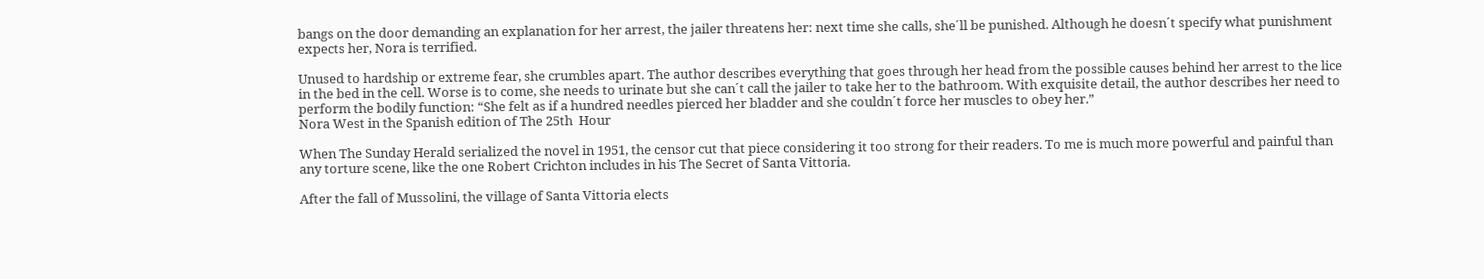bangs on the door demanding an explanation for her arrest, the jailer threatens her: next time she calls, she´ll be punished. Although he doesn´t specify what punishment expects her, Nora is terrified.

Unused to hardship or extreme fear, she crumbles apart. The author describes everything that goes through her head from the possible causes behind her arrest to the lice in the bed in the cell. Worse is to come, she needs to urinate but she can´t call the jailer to take her to the bathroom. With exquisite detail, the author describes her need to perform the bodily function: “She felt as if a hundred needles pierced her bladder and she couldn´t force her muscles to obey her.”
Nora West in the Spanish edition of The 25th  Hour

When The Sunday Herald serialized the novel in 1951, the censor cut that piece considering it too strong for their readers. To me is much more powerful and painful than any torture scene, like the one Robert Crichton includes in his The Secret of Santa Vittoria.

After the fall of Mussolini, the village of Santa Vittoria elects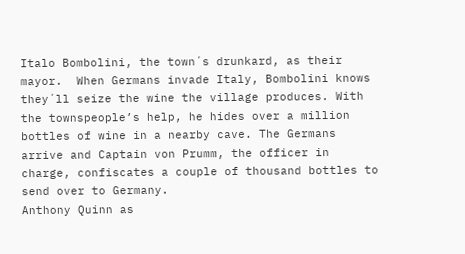Italo Bombolini, the town´s drunkard, as their mayor.  When Germans invade Italy, Bombolini knows they´ll seize the wine the village produces. With the townspeople’s help, he hides over a million bottles of wine in a nearby cave. The Germans arrive and Captain von Prumm, the officer in charge, confiscates a couple of thousand bottles to send over to Germany.
Anthony Quinn as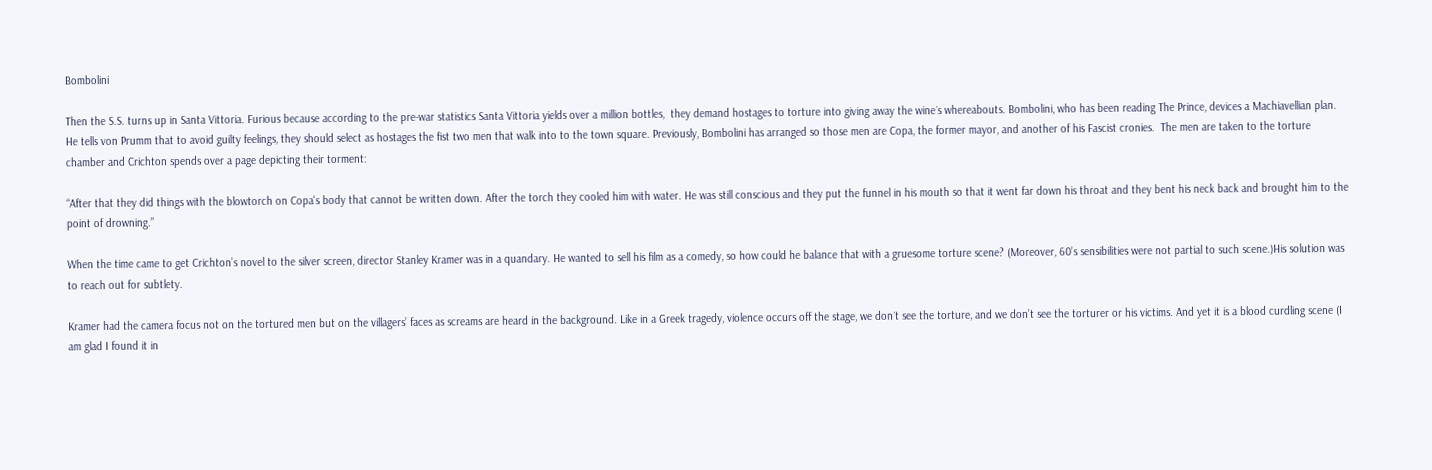Bombolini

Then the S.S. turns up in Santa Vittoria. Furious because according to the pre-war statistics Santa Vittoria yields over a million bottles,  they demand hostages to torture into giving away the wine´s whereabouts. Bombolini, who has been reading The Prince, devices a Machiavellian plan. He tells von Prumm that to avoid guilty feelings, they should select as hostages the fist two men that walk into to the town square. Previously, Bombolini has arranged so those men are Copa, the former mayor, and another of his Fascist cronies.  The men are taken to the torture chamber and Crichton spends over a page depicting their torment:

“After that they did things with the blowtorch on Copa's body that cannot be written down. After the torch they cooled him with water. He was still conscious and they put the funnel in his mouth so that it went far down his throat and they bent his neck back and brought him to the point of drowning.”

When the time came to get Crichton’s novel to the silver screen, director Stanley Kramer was in a quandary. He wanted to sell his film as a comedy, so how could he balance that with a gruesome torture scene? (Moreover, 60’s sensibilities were not partial to such scene.)His solution was to reach out for subtlety.

Kramer had the camera focus not on the tortured men but on the villagers’ faces as screams are heard in the background. Like in a Greek tragedy, violence occurs off the stage, we don´t see the torture, and we don’t see the torturer or his victims. And yet it is a blood curdling scene (I am glad I found it in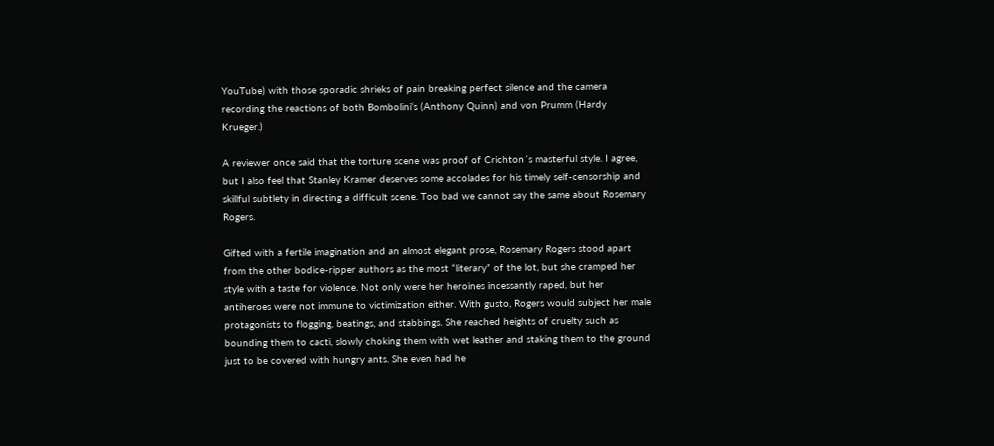YouTube) with those sporadic shrieks of pain breaking perfect silence and the camera recording the reactions of both Bombolini‘s (Anthony Quinn) and von Prumm (Hardy Krueger.)

A reviewer once said that the torture scene was proof of Crichton´s masterful style. I agree, but I also feel that Stanley Kramer deserves some accolades for his timely self-censorship and skillful subtlety in directing a difficult scene. Too bad we cannot say the same about Rosemary Rogers.

Gifted with a fertile imagination and an almost elegant prose, Rosemary Rogers stood apart from the other bodice-ripper authors as the most “literary” of the lot, but she cramped her style with a taste for violence. Not only were her heroines incessantly raped, but her antiheroes were not immune to victimization either. With gusto, Rogers would subject her male protagonists to flogging, beatings, and stabbings. She reached heights of cruelty such as bounding them to cacti, slowly choking them with wet leather and staking them to the ground just to be covered with hungry ants. She even had he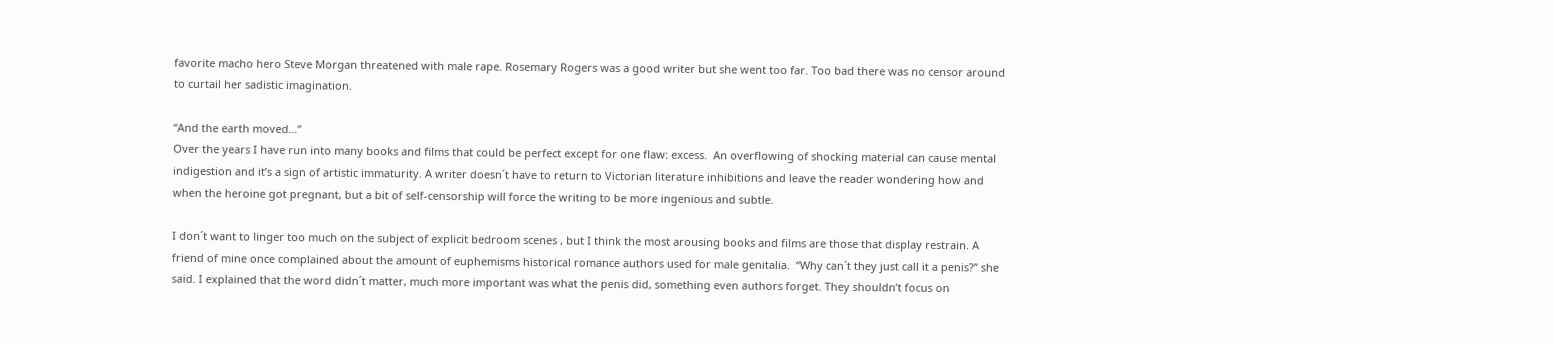favorite macho hero Steve Morgan threatened with male rape. Rosemary Rogers was a good writer but she went too far. Too bad there was no censor around to curtail her sadistic imagination.

“And the earth moved…”
Over the years I have run into many books and films that could be perfect except for one flaw: excess.  An overflowing of shocking material can cause mental indigestion and it’s a sign of artistic immaturity. A writer doesn´t have to return to Victorian literature inhibitions and leave the reader wondering how and when the heroine got pregnant, but a bit of self-censorship will force the writing to be more ingenious and subtle.

I don´t want to linger too much on the subject of explicit bedroom scenes , but I think the most arousing books and films are those that display restrain. A friend of mine once complained about the amount of euphemisms historical romance authors used for male genitalia.  “Why can´t they just call it a penis?” she said. I explained that the word didn´t matter, much more important was what the penis did, something even authors forget. They shouldn’t focus on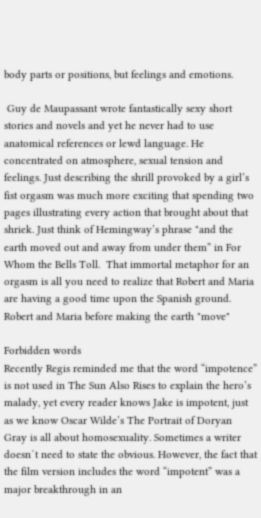body parts or positions, but feelings and emotions.

 Guy de Maupassant wrote fantastically sexy short stories and novels and yet he never had to use anatomical references or lewd language. He concentrated on atmosphere, sexual tension and feelings. Just describing the shrill provoked by a girl’s fist orgasm was much more exciting that spending two pages illustrating every action that brought about that shriek. Just think of Hemingway’s phrase "and the earth moved out and away from under them” in For Whom the Bells Toll.  That immortal metaphor for an orgasm is all you need to realize that Robert and Maria are having a good time upon the Spanish ground.
Robert and Maria before making the earth "move"

Forbidden words
Recently Regis reminded me that the word “impotence” is not used in The Sun Also Rises to explain the hero’s malady, yet every reader knows Jake is impotent, just as we know Oscar Wilde’s The Portrait of Doryan Gray is all about homosexuality. Sometimes a writer doesn´t need to state the obvious. However, the fact that the film version includes the word “impotent” was a major breakthrough in an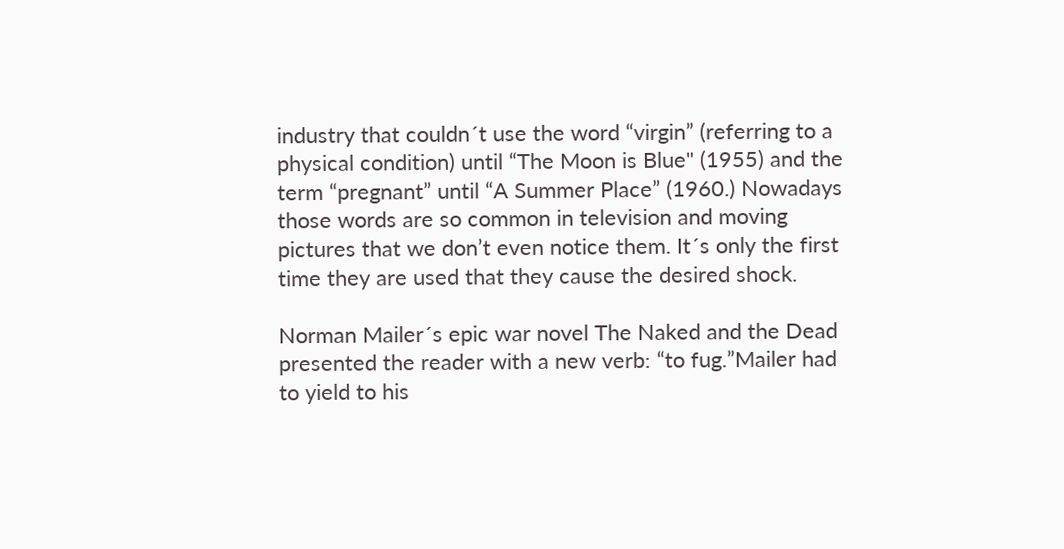industry that couldn´t use the word “virgin” (referring to a physical condition) until “The Moon is Blue" (1955) and the term “pregnant” until “A Summer Place” (1960.) Nowadays those words are so common in television and moving pictures that we don’t even notice them. It´s only the first time they are used that they cause the desired shock.

Norman Mailer´s epic war novel The Naked and the Dead presented the reader with a new verb: “to fug.”Mailer had to yield to his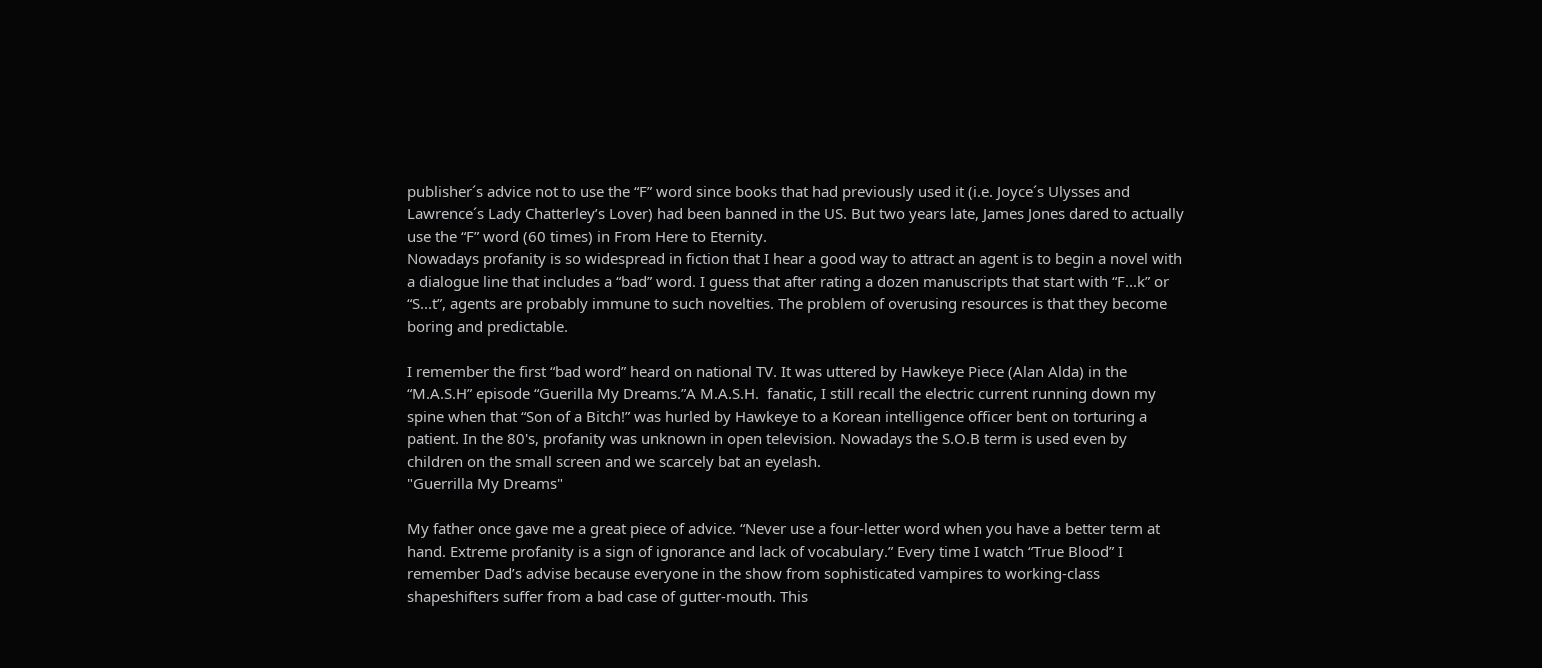publisher´s advice not to use the “F” word since books that had previously used it (i.e. Joyce´s Ulysses and Lawrence´s Lady Chatterley’s Lover) had been banned in the US. But two years late, James Jones dared to actually use the “F” word (60 times) in From Here to Eternity.
Nowadays profanity is so widespread in fiction that I hear a good way to attract an agent is to begin a novel with a dialogue line that includes a “bad” word. I guess that after rating a dozen manuscripts that start with “F...k” or “S...t”, agents are probably immune to such novelties. The problem of overusing resources is that they become boring and predictable.

I remember the first “bad word” heard on national TV. It was uttered by Hawkeye Piece (Alan Alda) in the “M.A.S.H” episode “Guerilla My Dreams.”A M.A.S.H.  fanatic, I still recall the electric current running down my spine when that “Son of a Bitch!” was hurled by Hawkeye to a Korean intelligence officer bent on torturing a patient. In the 80's, profanity was unknown in open television. Nowadays the S.O.B term is used even by children on the small screen and we scarcely bat an eyelash.
"Guerrilla My Dreams"

My father once gave me a great piece of advice. “Never use a four-letter word when you have a better term at hand. Extreme profanity is a sign of ignorance and lack of vocabulary.” Every time I watch “True Blood” I remember Dad’s advise because everyone in the show from sophisticated vampires to working-class shapeshifters suffer from a bad case of gutter-mouth. This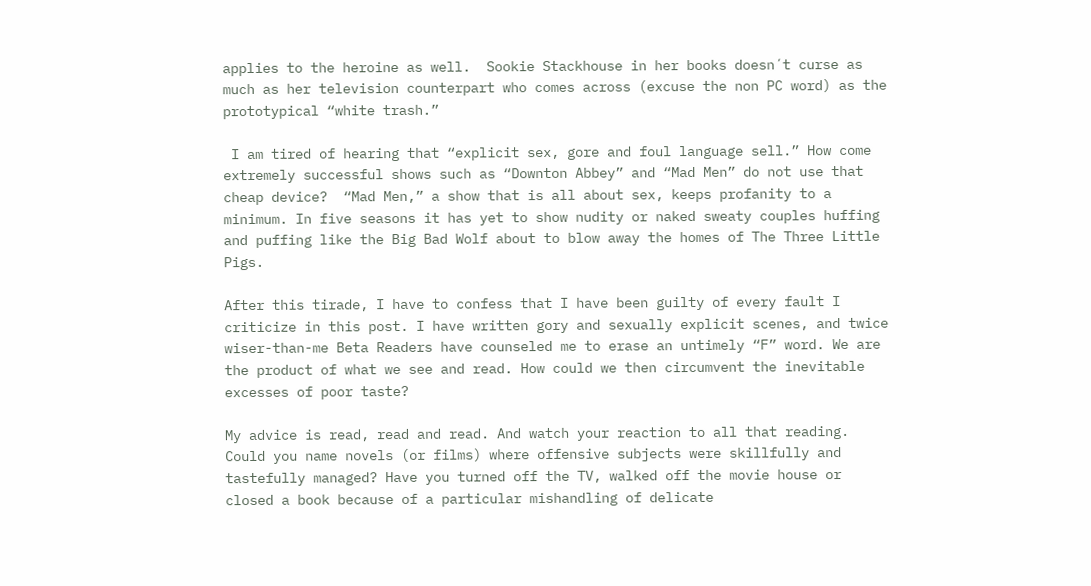applies to the heroine as well.  Sookie Stackhouse in her books doesn´t curse as much as her television counterpart who comes across (excuse the non PC word) as the prototypical “white trash.”

 I am tired of hearing that “explicit sex, gore and foul language sell.” How come extremely successful shows such as “Downton Abbey” and “Mad Men” do not use that cheap device?  “Mad Men,” a show that is all about sex, keeps profanity to a minimum. In five seasons it has yet to show nudity or naked sweaty couples huffing and puffing like the Big Bad Wolf about to blow away the homes of The Three Little Pigs.

After this tirade, I have to confess that I have been guilty of every fault I criticize in this post. I have written gory and sexually explicit scenes, and twice wiser-than-me Beta Readers have counseled me to erase an untimely “F” word. We are the product of what we see and read. How could we then circumvent the inevitable excesses of poor taste?

My advice is read, read and read. And watch your reaction to all that reading. Could you name novels (or films) where offensive subjects were skillfully and tastefully managed? Have you turned off the TV, walked off the movie house or closed a book because of a particular mishandling of delicate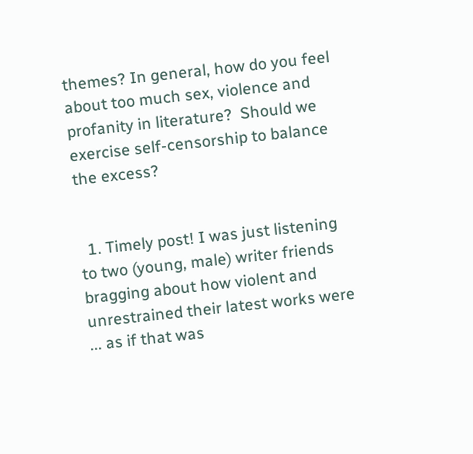themes? In general, how do you feel about too much sex, violence and profanity in literature?  Should we exercise self-censorship to balance the excess?


  1. Timely post! I was just listening to two (young, male) writer friends bragging about how violent and unrestrained their latest works were ... as if that was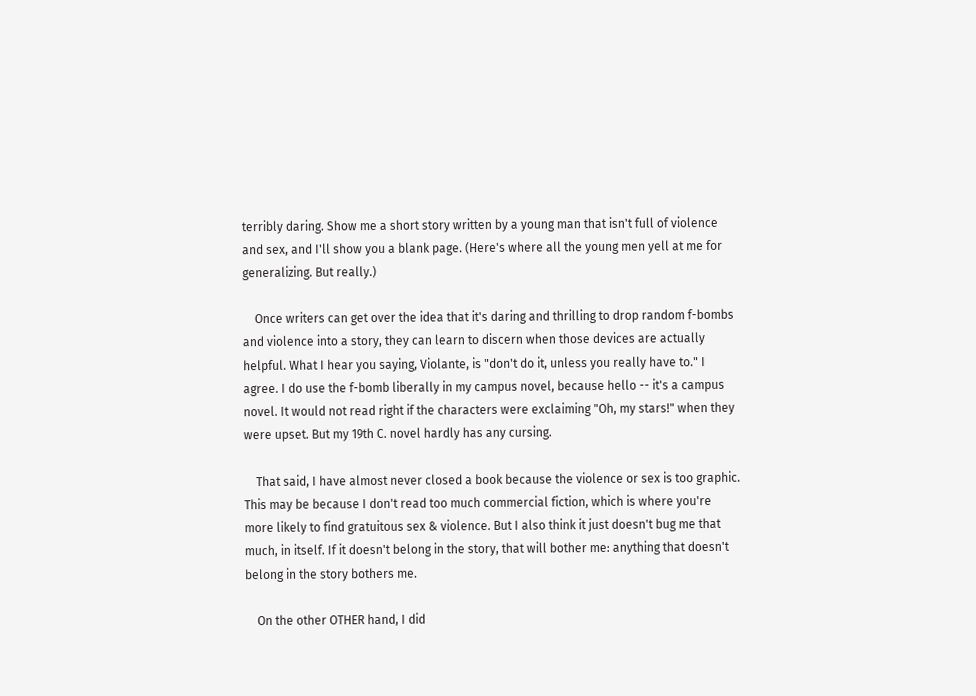terribly daring. Show me a short story written by a young man that isn't full of violence and sex, and I'll show you a blank page. (Here's where all the young men yell at me for generalizing. But really.)

    Once writers can get over the idea that it's daring and thrilling to drop random f-bombs and violence into a story, they can learn to discern when those devices are actually helpful. What I hear you saying, Violante, is "don't do it, unless you really have to." I agree. I do use the f-bomb liberally in my campus novel, because hello -- it's a campus novel. It would not read right if the characters were exclaiming "Oh, my stars!" when they were upset. But my 19th C. novel hardly has any cursing.

    That said, I have almost never closed a book because the violence or sex is too graphic. This may be because I don't read too much commercial fiction, which is where you're more likely to find gratuitous sex & violence. But I also think it just doesn't bug me that much, in itself. If it doesn't belong in the story, that will bother me: anything that doesn't belong in the story bothers me.

    On the other OTHER hand, I did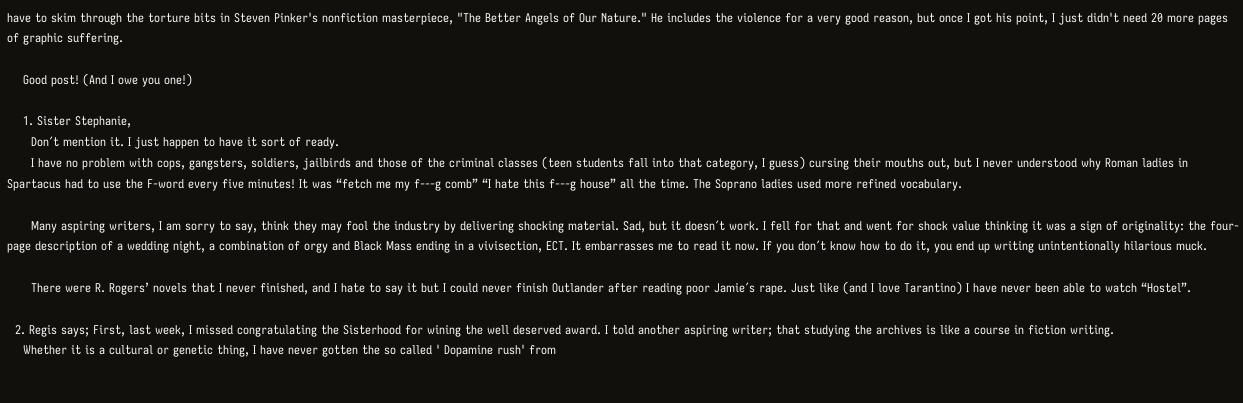have to skim through the torture bits in Steven Pinker's nonfiction masterpiece, "The Better Angels of Our Nature." He includes the violence for a very good reason, but once I got his point, I just didn't need 20 more pages of graphic suffering.

    Good post! (And I owe you one!)

    1. Sister Stephanie,
      Don´t mention it. I just happen to have it sort of ready.
      I have no problem with cops, gangsters, soldiers, jailbirds and those of the criminal classes (teen students fall into that category, I guess) cursing their mouths out, but I never understood why Roman ladies in Spartacus had to use the F-word every five minutes! It was “fetch me my f---g comb” “I hate this f---g house” all the time. The Soprano ladies used more refined vocabulary.

      Many aspiring writers, I am sorry to say, think they may fool the industry by delivering shocking material. Sad, but it doesn´t work. I fell for that and went for shock value thinking it was a sign of originality: the four-page description of a wedding night, a combination of orgy and Black Mass ending in a vivisection, ECT. It embarrasses me to read it now. If you don´t know how to do it, you end up writing unintentionally hilarious muck.

      There were R. Rogers’ novels that I never finished, and I hate to say it but I could never finish Outlander after reading poor Jamie´s rape. Just like (and I love Tarantino) I have never been able to watch “Hostel”.

  2. Regis says; First, last week, I missed congratulating the Sisterhood for wining the well deserved award. I told another aspiring writer; that studying the archives is like a course in fiction writing.
    Whether it is a cultural or genetic thing, I have never gotten the so called ' Dopamine rush' from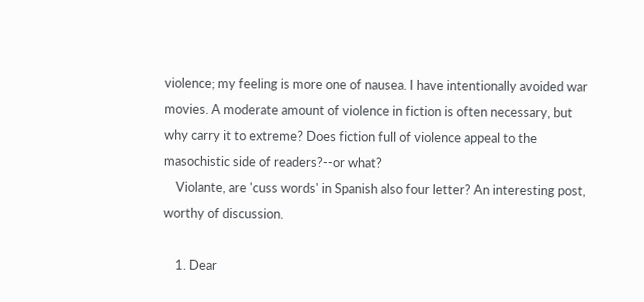violence; my feeling is more one of nausea. I have intentionally avoided war movies. A moderate amount of violence in fiction is often necessary, but why carry it to extreme? Does fiction full of violence appeal to the masochistic side of readers?--or what?
    Violante, are 'cuss words' in Spanish also four letter? An interesting post, worthy of discussion.

    1. Dear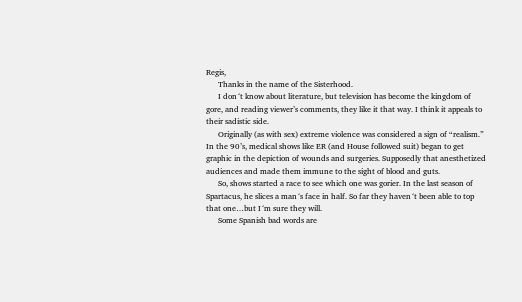Regis,
      Thanks in the name of the Sisterhood.
      I don´t know about literature, but television has become the kingdom of gore, and reading viewer’s comments, they like it that way. I think it appeals to their sadistic side.
      Originally (as with sex) extreme violence was considered a sign of “realism.” In the 90’s, medical shows like ER (and House followed suit) began to get graphic in the depiction of wounds and surgeries. Supposedly that anesthetized audiences and made them immune to the sight of blood and guts.
      So, shows started a race to see which one was gorier. In the last season of Spartacus, he slices a man´s face in half. So far they haven´t been able to top that one…but I´m sure they will.
      Some Spanish bad words are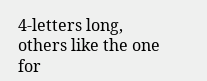4-letters long, others like the one for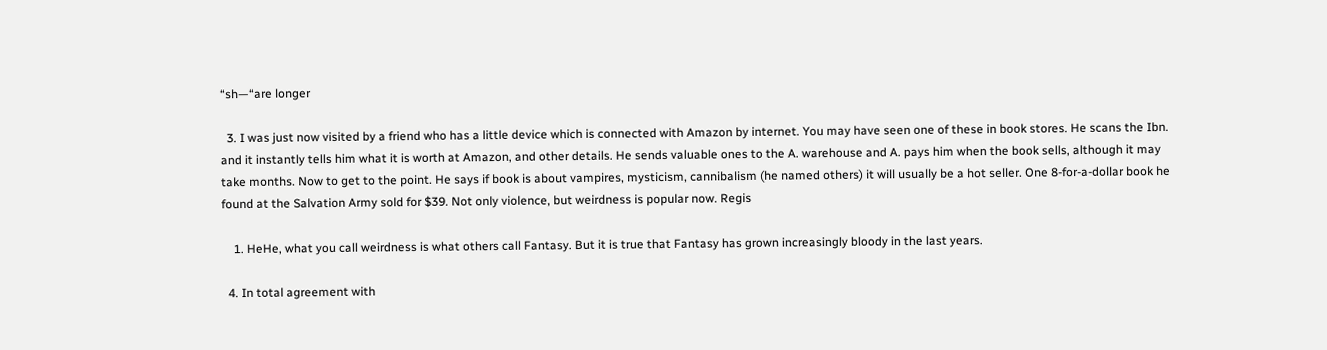“sh—“are longer

  3. I was just now visited by a friend who has a little device which is connected with Amazon by internet. You may have seen one of these in book stores. He scans the Ibn. and it instantly tells him what it is worth at Amazon, and other details. He sends valuable ones to the A. warehouse and A. pays him when the book sells, although it may take months. Now to get to the point. He says if book is about vampires, mysticism, cannibalism (he named others) it will usually be a hot seller. One 8-for-a-dollar book he found at the Salvation Army sold for $39. Not only violence, but weirdness is popular now. Regis

    1. HeHe, what you call weirdness is what others call Fantasy. But it is true that Fantasy has grown increasingly bloody in the last years.

  4. In total agreement with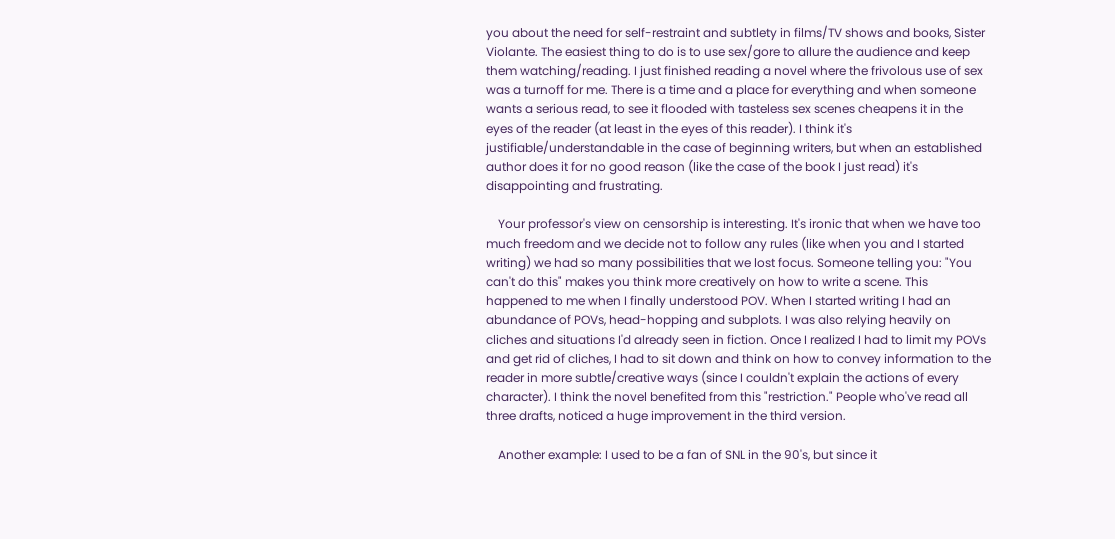you about the need for self-restraint and subtlety in films/TV shows and books, Sister Violante. The easiest thing to do is to use sex/gore to allure the audience and keep them watching/reading. I just finished reading a novel where the frivolous use of sex was a turnoff for me. There is a time and a place for everything and when someone wants a serious read, to see it flooded with tasteless sex scenes cheapens it in the eyes of the reader (at least in the eyes of this reader). I think it's justifiable/understandable in the case of beginning writers, but when an established author does it for no good reason (like the case of the book I just read) it's disappointing and frustrating.

    Your professor's view on censorship is interesting. It's ironic that when we have too much freedom and we decide not to follow any rules (like when you and I started writing) we had so many possibilities that we lost focus. Someone telling you: "You can't do this" makes you think more creatively on how to write a scene. This happened to me when I finally understood POV. When I started writing I had an abundance of POVs, head-hopping and subplots. I was also relying heavily on cliches and situations I'd already seen in fiction. Once I realized I had to limit my POVs and get rid of cliches, I had to sit down and think on how to convey information to the reader in more subtle/creative ways (since I couldn't explain the actions of every character). I think the novel benefited from this "restriction." People who've read all three drafts, noticed a huge improvement in the third version.

    Another example: I used to be a fan of SNL in the 90's, but since it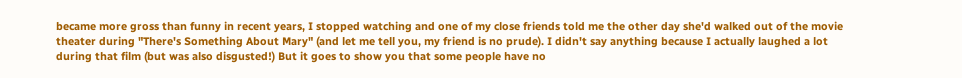became more gross than funny in recent years, I stopped watching and one of my close friends told me the other day she'd walked out of the movie theater during "There's Something About Mary" (and let me tell you, my friend is no prude). I didn't say anything because I actually laughed a lot during that film (but was also disgusted!) But it goes to show you that some people have no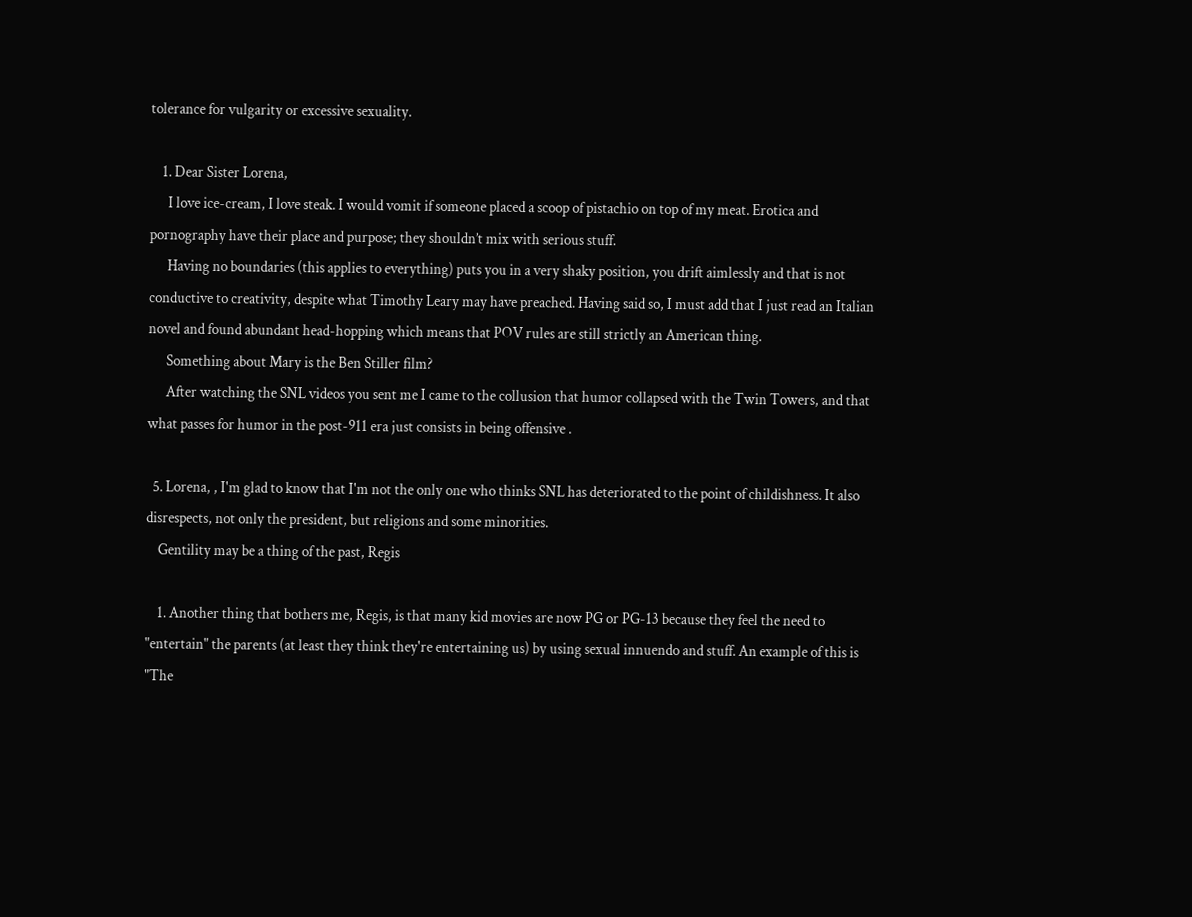tolerance for vulgarity or excessive sexuality.

    1. Dear Sister Lorena,
      I love ice-cream, I love steak. I would vomit if someone placed a scoop of pistachio on top of my meat. Erotica and pornography have their place and purpose; they shouldn’t mix with serious stuff.
      Having no boundaries (this applies to everything) puts you in a very shaky position, you drift aimlessly and that is not conductive to creativity, despite what Timothy Leary may have preached. Having said so, I must add that I just read an Italian novel and found abundant head-hopping which means that POV rules are still strictly an American thing.
      Something about Mary is the Ben Stiller film?
      After watching the SNL videos you sent me I came to the collusion that humor collapsed with the Twin Towers, and that what passes for humor in the post-911 era just consists in being offensive .

  5. Lorena, , I'm glad to know that I'm not the only one who thinks SNL has deteriorated to the point of childishness. It also disrespects, not only the president, but religions and some minorities.
    Gentility may be a thing of the past, Regis

    1. Another thing that bothers me, Regis, is that many kid movies are now PG or PG-13 because they feel the need to "entertain" the parents (at least they think they're entertaining us) by using sexual innuendo and stuff. An example of this is "The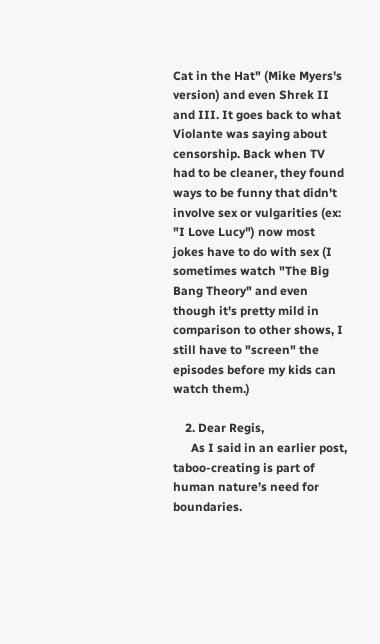Cat in the Hat" (Mike Myers's version) and even Shrek II and III. It goes back to what Violante was saying about censorship. Back when TV had to be cleaner, they found ways to be funny that didn't involve sex or vulgarities (ex: "I Love Lucy") now most jokes have to do with sex (I sometimes watch "The Big Bang Theory" and even though it's pretty mild in comparison to other shows, I still have to "screen" the episodes before my kids can watch them.)

    2. Dear Regis,
      As I said in an earlier post, taboo-creating is part of human nature’s need for boundaries.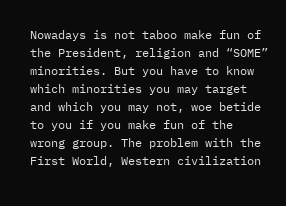Nowadays is not taboo make fun of the President, religion and “SOME” minorities. But you have to know which minorities you may target and which you may not, woe betide to you if you make fun of the wrong group. The problem with the First World, Western civilization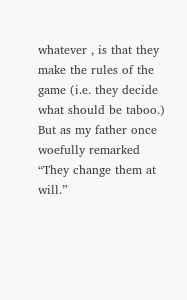whatever , is that they make the rules of the game (i.e. they decide what should be taboo.) But as my father once woefully remarked “They change them at will.”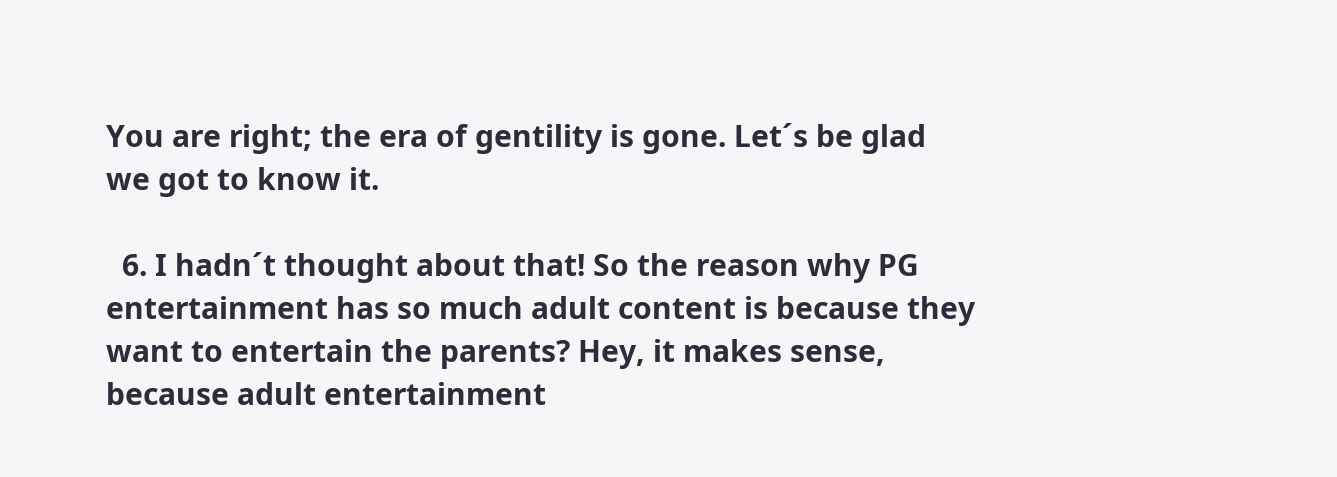You are right; the era of gentility is gone. Let´s be glad we got to know it.

  6. I hadn´t thought about that! So the reason why PG entertainment has so much adult content is because they want to entertain the parents? Hey, it makes sense, because adult entertainment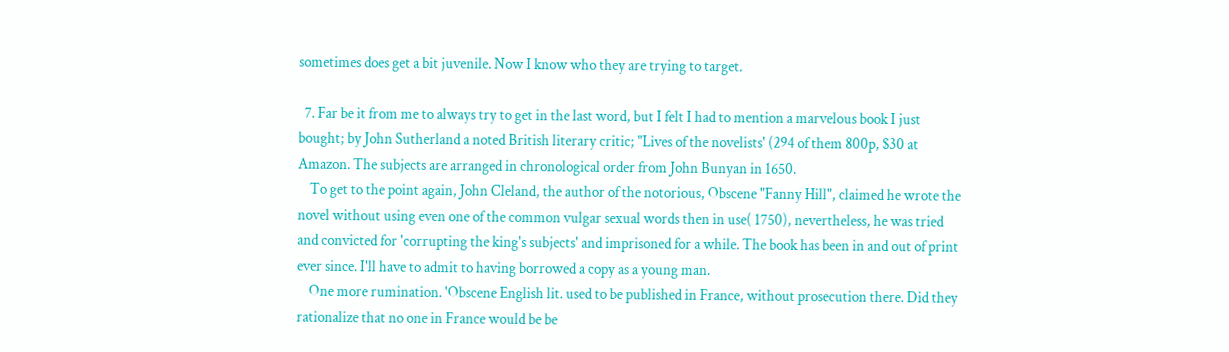sometimes does get a bit juvenile. Now I know who they are trying to target.

  7. Far be it from me to always try to get in the last word, but I felt I had to mention a marvelous book I just bought; by John Sutherland a noted British literary critic; "Lives of the novelists' (294 of them 800p, $30 at Amazon. The subjects are arranged in chronological order from John Bunyan in 1650.
    To get to the point again, John Cleland, the author of the notorious, Obscene "Fanny Hill", claimed he wrote the novel without using even one of the common vulgar sexual words then in use( 1750), nevertheless, he was tried and convicted for 'corrupting the king's subjects' and imprisoned for a while. The book has been in and out of print ever since. I'll have to admit to having borrowed a copy as a young man.
    One more rumination. 'Obscene English lit. used to be published in France, without prosecution there. Did they rationalize that no one in France would be be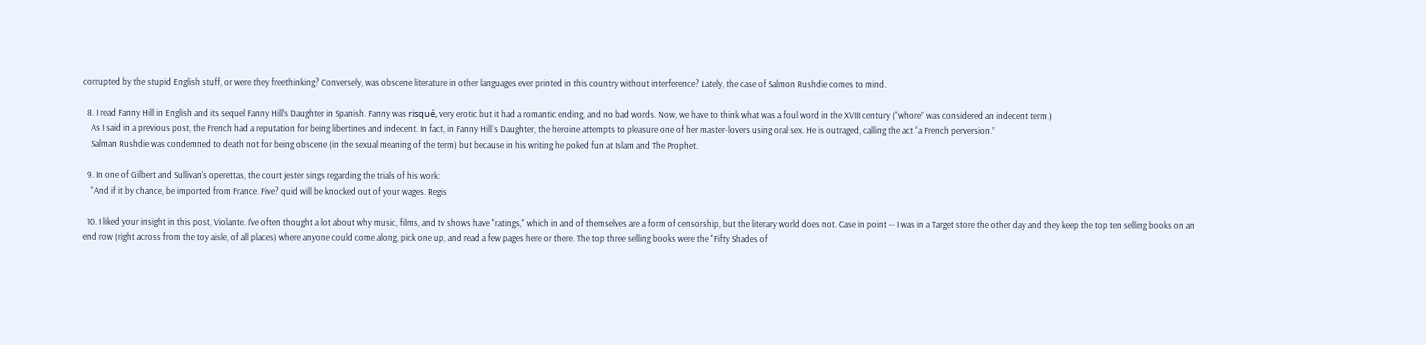corrupted by the stupid English stuff, or were they freethinking? Conversely, was obscene literature in other languages ever printed in this country without interference? Lately, the case of Salmon Rushdie comes to mind.

  8. I read Fanny Hill in English and its sequel Fanny Hill’s Daughter in Spanish. Fanny was risqué, very erotic but it had a romantic ending, and no bad words. Now, we have to think what was a foul word in the XVIII century (“whore” was considered an indecent term.)
    As I said in a previous post, the French had a reputation for being libertines and indecent. In fact, in Fanny Hill´s Daughter, the heroine attempts to pleasure one of her master-lovers using oral sex. He is outraged, calling the act “a French perversion.”
    Salman Rushdie was condemned to death not for being obscene (in the sexual meaning of the term) but because in his writing he poked fun at Islam and The Prophet.

  9. In one of Gilbert and Sullivan's operettas, the court jester sings regarding the trials of his work:
    "And if it by chance, be imported from France. Five? quid will be knocked out of your wages. Regis

  10. I liked your insight in this post, Violante. I've often thought a lot about why music, films, and tv shows have "ratings," which in and of themselves are a form of censorship, but the literary world does not. Case in point -- I was in a Target store the other day and they keep the top ten selling books on an end row (right across from the toy aisle, of all places) where anyone could come along, pick one up, and read a few pages here or there. The top three selling books were the "Fifty Shades of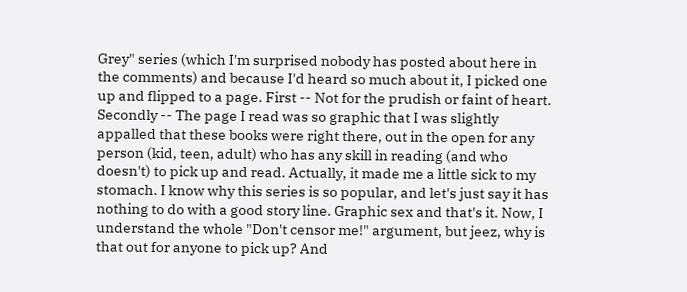Grey" series (which I'm surprised nobody has posted about here in the comments) and because I'd heard so much about it, I picked one up and flipped to a page. First -- Not for the prudish or faint of heart. Secondly -- The page I read was so graphic that I was slightly appalled that these books were right there, out in the open for any person (kid, teen, adult) who has any skill in reading (and who doesn't) to pick up and read. Actually, it made me a little sick to my stomach. I know why this series is so popular, and let's just say it has nothing to do with a good story line. Graphic sex and that's it. Now, I understand the whole "Don't censor me!" argument, but jeez, why is that out for anyone to pick up? And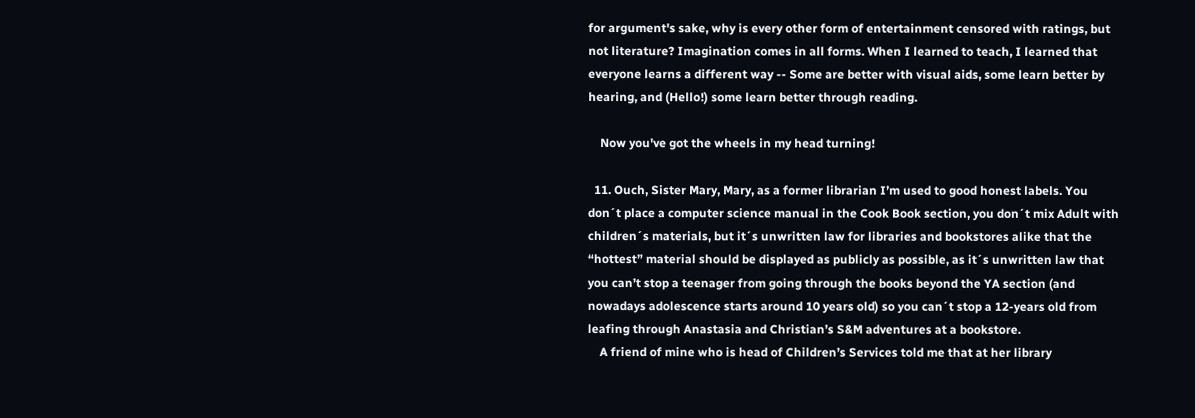for argument's sake, why is every other form of entertainment censored with ratings, but not literature? Imagination comes in all forms. When I learned to teach, I learned that everyone learns a different way -- Some are better with visual aids, some learn better by hearing, and (Hello!) some learn better through reading.

    Now you've got the wheels in my head turning!

  11. Ouch, Sister Mary, Mary, as a former librarian I’m used to good honest labels. You don´t place a computer science manual in the Cook Book section, you don´t mix Adult with children´s materials, but it´s unwritten law for libraries and bookstores alike that the “hottest” material should be displayed as publicly as possible, as it´s unwritten law that you can’t stop a teenager from going through the books beyond the YA section (and nowadays adolescence starts around 10 years old) so you can´t stop a 12-years old from leafing through Anastasia and Christian’s S&M adventures at a bookstore.
    A friend of mine who is head of Children’s Services told me that at her library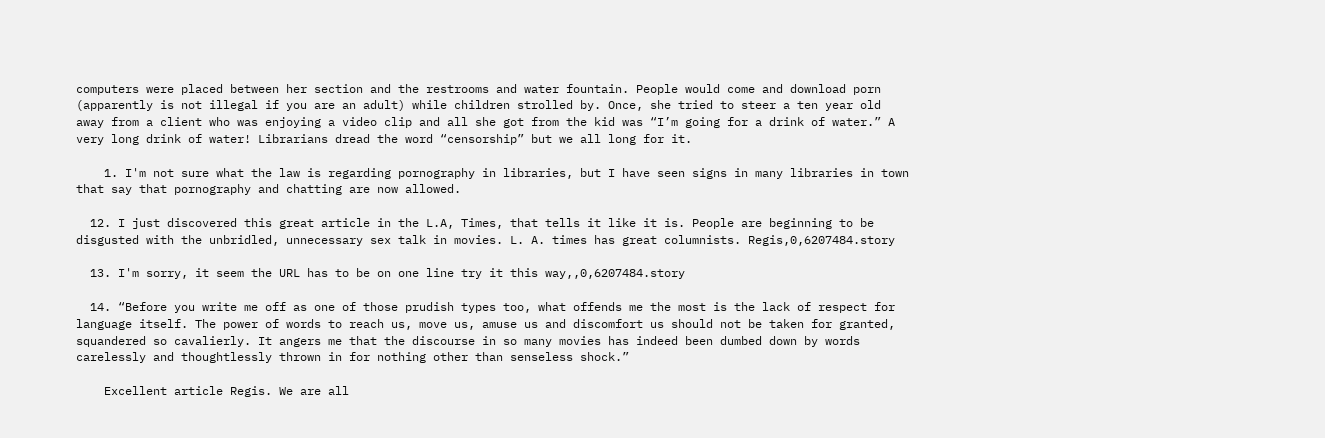computers were placed between her section and the restrooms and water fountain. People would come and download porn (apparently is not illegal if you are an adult) while children strolled by. Once, she tried to steer a ten year old away from a client who was enjoying a video clip and all she got from the kid was “I’m going for a drink of water.” A very long drink of water! Librarians dread the word “censorship” but we all long for it.

    1. I'm not sure what the law is regarding pornography in libraries, but I have seen signs in many libraries in town that say that pornography and chatting are now allowed.

  12. I just discovered this great article in the L.A, Times, that tells it like it is. People are beginning to be disgusted with the unbridled, unnecessary sex talk in movies. L. A. times has great columnists. Regis,0,6207484.story

  13. I'm sorry, it seem the URL has to be on one line try it this way,,0,6207484.story

  14. “Before you write me off as one of those prudish types too, what offends me the most is the lack of respect for language itself. The power of words to reach us, move us, amuse us and discomfort us should not be taken for granted, squandered so cavalierly. It angers me that the discourse in so many movies has indeed been dumbed down by words carelessly and thoughtlessly thrown in for nothing other than senseless shock.”

    Excellent article Regis. We are all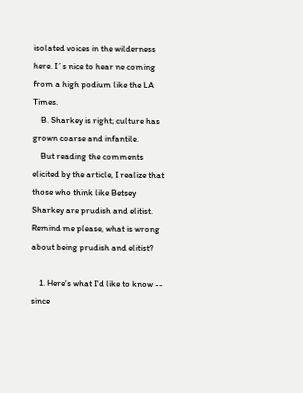isolated voices in the wilderness here. I´s nice to hear ne coming from a high podium like the LA Times.
    B. Sharkey is right; culture has grown coarse and infantile.
    But reading the comments elicited by the article, I realize that those who think like Betsey Sharkey are prudish and elitist. Remind me please, what is wrong about being prudish and elitist?

    1. Here's what I'd like to know -- since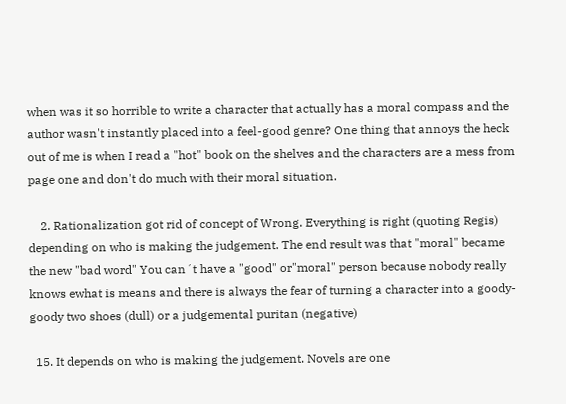when was it so horrible to write a character that actually has a moral compass and the author wasn't instantly placed into a feel-good genre? One thing that annoys the heck out of me is when I read a "hot" book on the shelves and the characters are a mess from page one and don't do much with their moral situation.

    2. Rationalization got rid of concept of Wrong. Everything is right (quoting Regis) depending on who is making the judgement. The end result was that "moral" became the new "bad word" You can´t have a "good" or"moral" person because nobody really knows ewhat is means and there is always the fear of turning a character into a goody-goody two shoes (dull) or a judgemental puritan (negative)

  15. It depends on who is making the judgement. Novels are one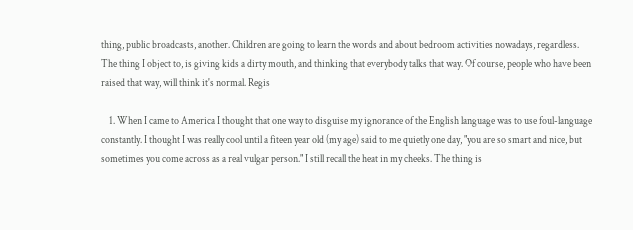thing, public broadcasts, another. Children are going to learn the words and about bedroom activities nowadays, regardless. The thing I object to, is giving kids a dirty mouth, and thinking that everybody talks that way. Of course, people who have been raised that way, will think it's normal. Regis

    1. When I came to America I thought that one way to disguise my ignorance of the English language was to use foul-language constantly. I thought I was really cool until a fiteen year old (my age) said to me quietly one day, "you are so smart and nice, but sometimes you come across as a real vulgar person." I still recall the heat in my cheeks. The thing is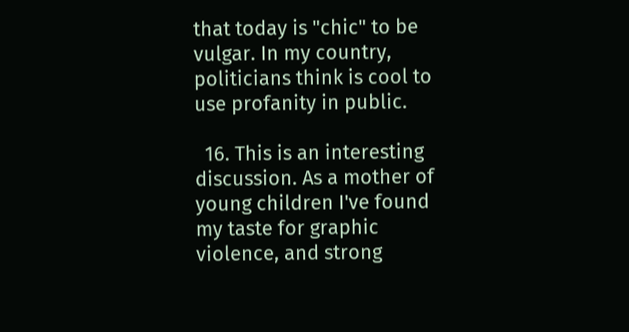that today is "chic" to be vulgar. In my country, politicians think is cool to use profanity in public.

  16. This is an interesting discussion. As a mother of young children I've found my taste for graphic violence, and strong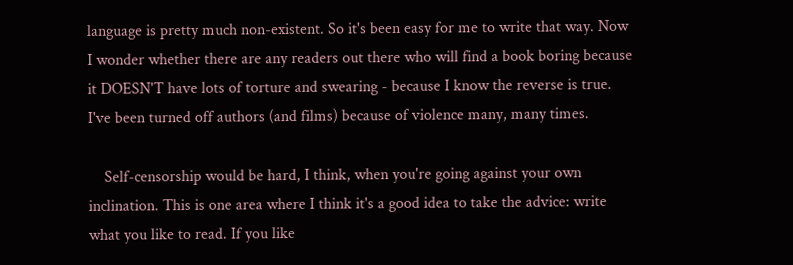language is pretty much non-existent. So it's been easy for me to write that way. Now I wonder whether there are any readers out there who will find a book boring because it DOESN'T have lots of torture and swearing - because I know the reverse is true. I've been turned off authors (and films) because of violence many, many times.

    Self-censorship would be hard, I think, when you're going against your own inclination. This is one area where I think it's a good idea to take the advice: write what you like to read. If you like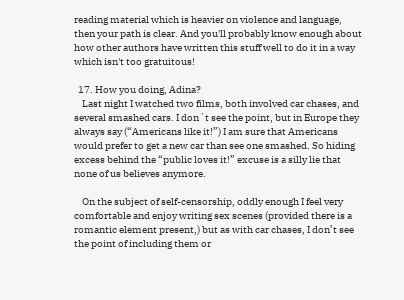reading material which is heavier on violence and language, then your path is clear. And you'll probably know enough about how other authors have written this stuff well to do it in a way which isn't too gratuitous!

  17. How you doing, Adina?
    Last night I watched two films, both involved car chases, and several smashed cars. I don´t see the point, but in Europe they always say (“Americans like it!”) I am sure that Americans would prefer to get a new car than see one smashed. So hiding excess behind the “public loves it!” excuse is a silly lie that none of us believes anymore.

    On the subject of self-censorship, oddly enough I feel very comfortable and enjoy writing sex scenes (provided there is a romantic element present,) but as with car chases, I don’t see the point of including them or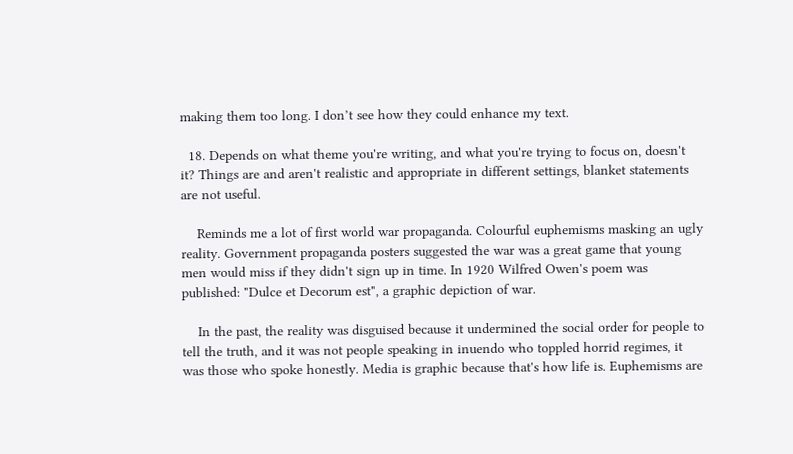making them too long. I don’t see how they could enhance my text.

  18. Depends on what theme you're writing, and what you're trying to focus on, doesn't it? Things are and aren't realistic and appropriate in different settings, blanket statements are not useful.

    Reminds me a lot of first world war propaganda. Colourful euphemisms masking an ugly reality. Government propaganda posters suggested the war was a great game that young men would miss if they didn't sign up in time. In 1920 Wilfred Owen's poem was published: "Dulce et Decorum est", a graphic depiction of war.

    In the past, the reality was disguised because it undermined the social order for people to tell the truth, and it was not people speaking in inuendo who toppled horrid regimes, it was those who spoke honestly. Media is graphic because that's how life is. Euphemisms are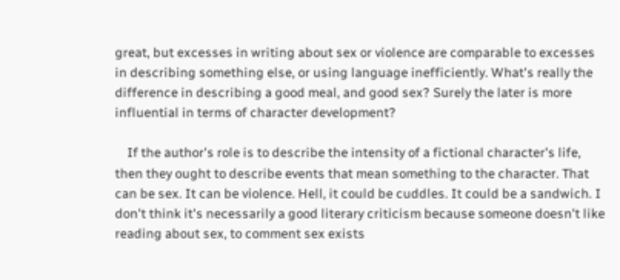great, but excesses in writing about sex or violence are comparable to excesses in describing something else, or using language inefficiently. What's really the difference in describing a good meal, and good sex? Surely the later is more influential in terms of character development?

    If the author's role is to describe the intensity of a fictional character's life, then they ought to describe events that mean something to the character. That can be sex. It can be violence. Hell, it could be cuddles. It could be a sandwich. I don't think it's necessarily a good literary criticism because someone doesn't like reading about sex, to comment sex exists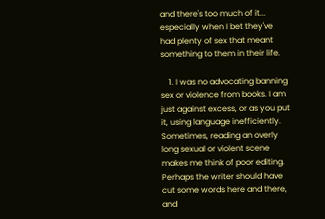and there's too much of it... especially when I bet they've had plenty of sex that meant something to them in their life.

    1. I was no advocating banning sex or violence from books. I am just against excess, or as you put it, using language inefficiently. Sometimes, reading an overly long sexual or violent scene makes me think of poor editing. Perhaps the writer should have cut some words here and there, and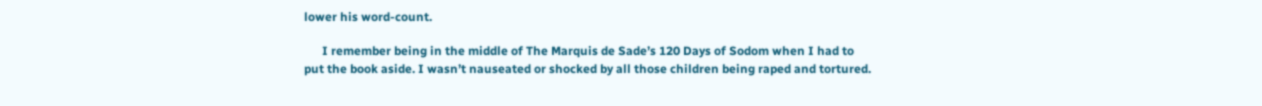lower his word-count.

      I remember being in the middle of The Marquis de Sade’s 120 Days of Sodom when I had to put the book aside. I wasn’t nauseated or shocked by all those children being raped and tortured.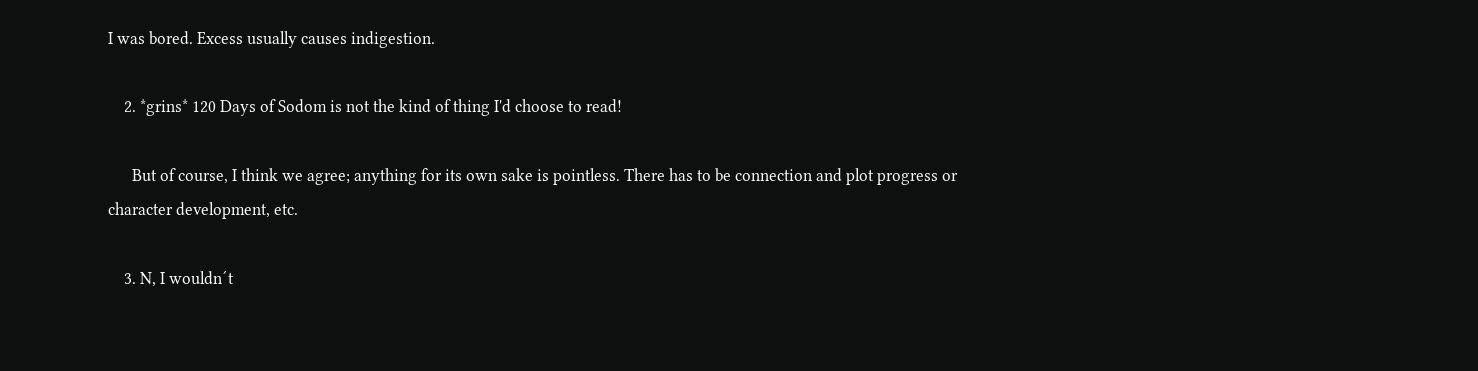I was bored. Excess usually causes indigestion.

    2. *grins* 120 Days of Sodom is not the kind of thing I'd choose to read!

      But of course, I think we agree; anything for its own sake is pointless. There has to be connection and plot progress or character development, etc.

    3. N, I wouldn´t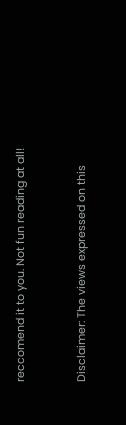reccomend it to you. Not fun reading at all!


Disclaimer: The views expressed on this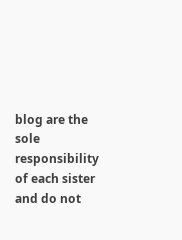blog are the sole responsibility of each sister and do not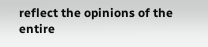reflect the opinions of the entire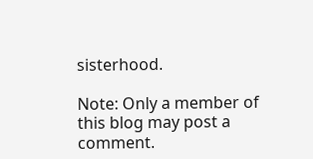sisterhood.

Note: Only a member of this blog may post a comment.